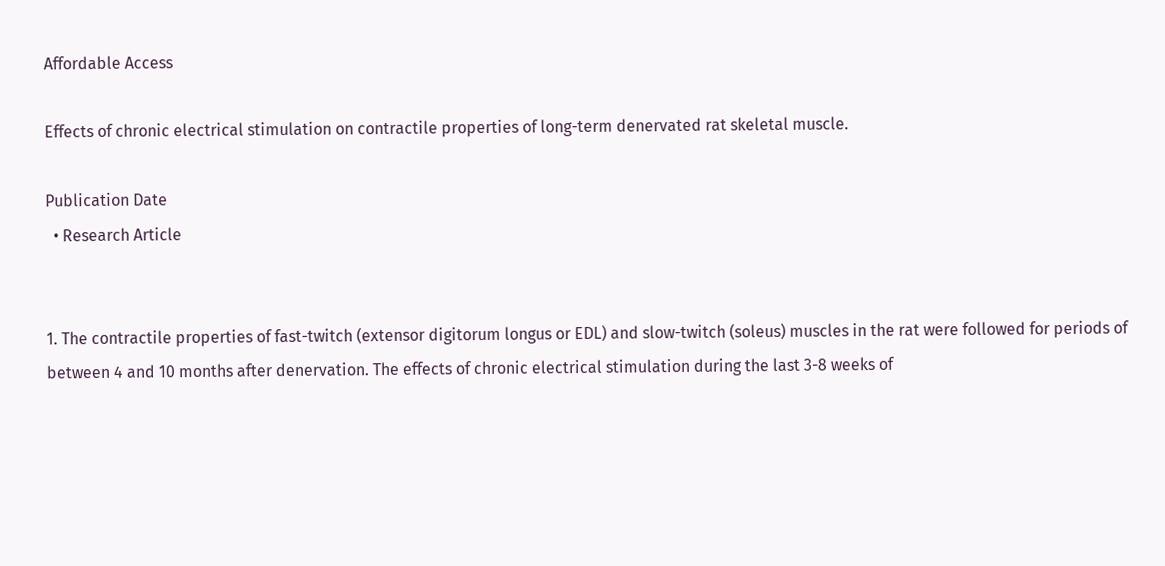Affordable Access

Effects of chronic electrical stimulation on contractile properties of long-term denervated rat skeletal muscle.

Publication Date
  • Research Article


1. The contractile properties of fast-twitch (extensor digitorum longus or EDL) and slow-twitch (soleus) muscles in the rat were followed for periods of between 4 and 10 months after denervation. The effects of chronic electrical stimulation during the last 3-8 weeks of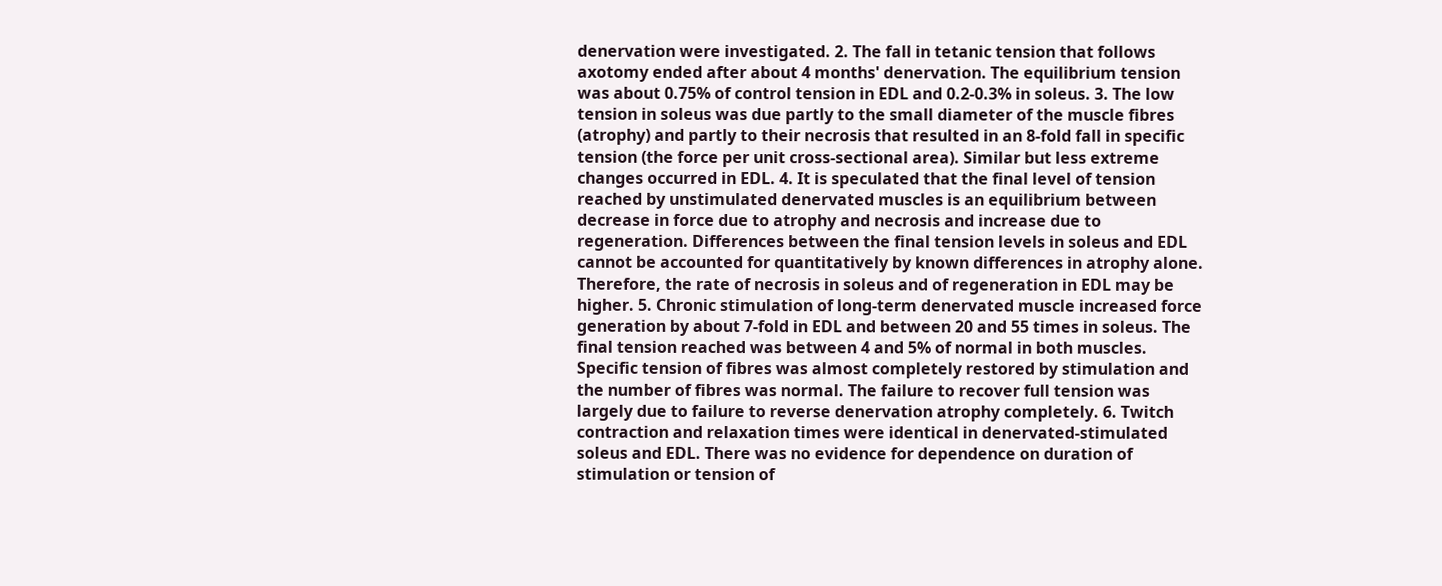denervation were investigated. 2. The fall in tetanic tension that follows axotomy ended after about 4 months' denervation. The equilibrium tension was about 0.75% of control tension in EDL and 0.2-0.3% in soleus. 3. The low tension in soleus was due partly to the small diameter of the muscle fibres (atrophy) and partly to their necrosis that resulted in an 8-fold fall in specific tension (the force per unit cross-sectional area). Similar but less extreme changes occurred in EDL. 4. It is speculated that the final level of tension reached by unstimulated denervated muscles is an equilibrium between decrease in force due to atrophy and necrosis and increase due to regeneration. Differences between the final tension levels in soleus and EDL cannot be accounted for quantitatively by known differences in atrophy alone. Therefore, the rate of necrosis in soleus and of regeneration in EDL may be higher. 5. Chronic stimulation of long-term denervated muscle increased force generation by about 7-fold in EDL and between 20 and 55 times in soleus. The final tension reached was between 4 and 5% of normal in both muscles. Specific tension of fibres was almost completely restored by stimulation and the number of fibres was normal. The failure to recover full tension was largely due to failure to reverse denervation atrophy completely. 6. Twitch contraction and relaxation times were identical in denervated-stimulated soleus and EDL. There was no evidence for dependence on duration of stimulation or tension of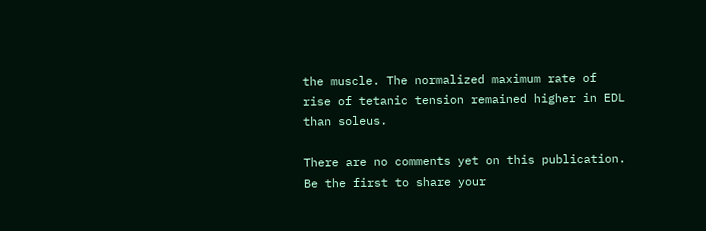the muscle. The normalized maximum rate of rise of tetanic tension remained higher in EDL than soleus.

There are no comments yet on this publication. Be the first to share your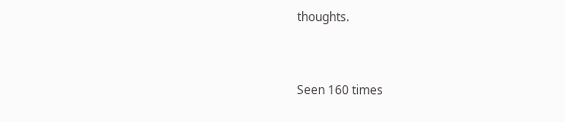thoughts.


Seen 160 times